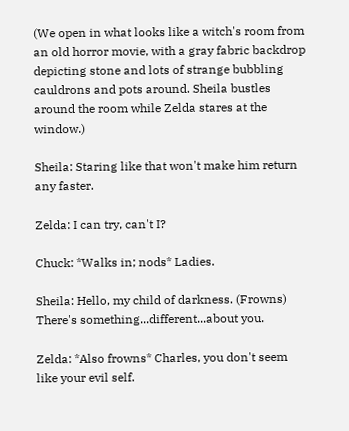(We open in what looks like a witch's room from an old horror movie, with a gray fabric backdrop depicting stone and lots of strange bubbling cauldrons and pots around. Sheila bustles around the room while Zelda stares at the window.)

Sheila: Staring like that won't make him return any faster.

Zelda: I can try, can't I?

Chuck: *Walks in; nods* Ladies.

Sheila: Hello, my child of darkness. (Frowns) There's something...different...about you.

Zelda: *Also frowns* Charles, you don't seem like your evil self.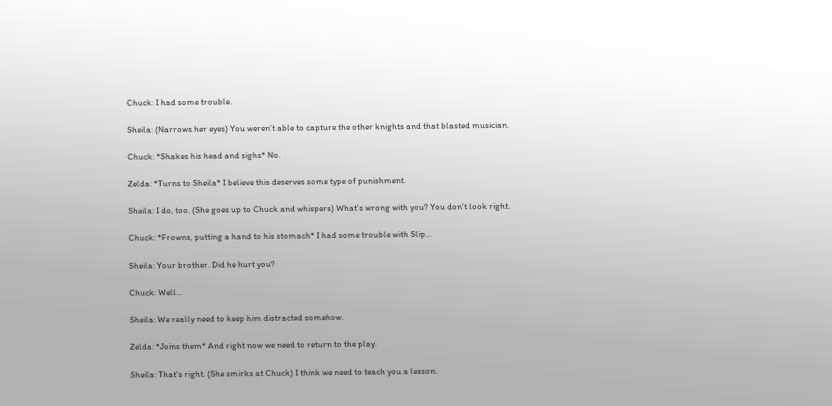Chuck: I had some trouble.

Sheila: (Narrows her eyes) You weren't able to capture the other knights and that blasted musician.

Chuck: *Shakes his head and sighs* No.

Zelda: *Turns to Sheila* I believe this deserves some type of punishment.

Sheila: I do, too. (She goes up to Chuck and whispers) What's wrong with you? You don't look right.

Chuck: *Frowns, putting a hand to his stomach* I had some trouble with Slip...

Sheila: Your brother. Did he hurt you?

Chuck: Well...

Sheila: We really need to keep him distracted somehow.

Zelda: *Joins them* And right now we need to return to the play.

Sheila: That's right. (She smirks at Chuck) I think we need to teach you a lesson.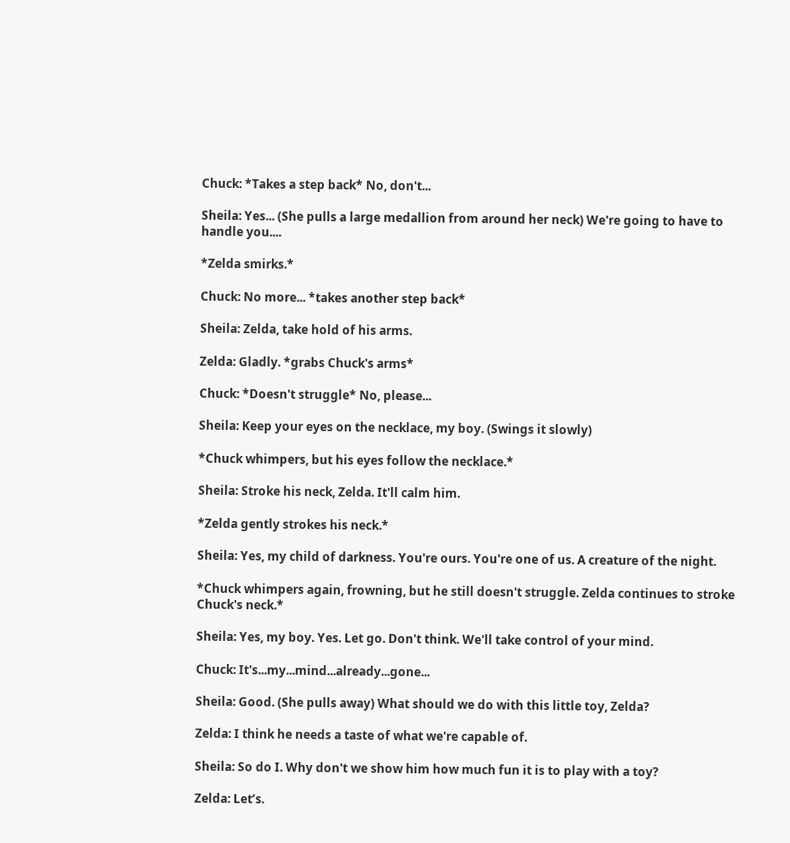Chuck: *Takes a step back* No, don't...

Sheila: Yes... (She pulls a large medallion from around her neck) We're going to have to handle you....

*Zelda smirks.*

Chuck: No more... *takes another step back*

Sheila: Zelda, take hold of his arms.

Zelda: Gladly. *grabs Chuck's arms*

Chuck: *Doesn't struggle* No, please...

Sheila: Keep your eyes on the necklace, my boy. (Swings it slowly)

*Chuck whimpers, but his eyes follow the necklace.*

Sheila: Stroke his neck, Zelda. It'll calm him.

*Zelda gently strokes his neck.*

Sheila: Yes, my child of darkness. You're ours. You're one of us. A creature of the night.

*Chuck whimpers again, frowning, but he still doesn't struggle. Zelda continues to stroke Chuck's neck.*

Sheila: Yes, my boy. Yes. Let go. Don't think. We'll take control of your mind.

Chuck: It's...my...mind...already...gone...

Sheila: Good. (She pulls away) What should we do with this little toy, Zelda?

Zelda: I think he needs a taste of what we're capable of.

Sheila: So do I. Why don't we show him how much fun it is to play with a toy?

Zelda: Let’s.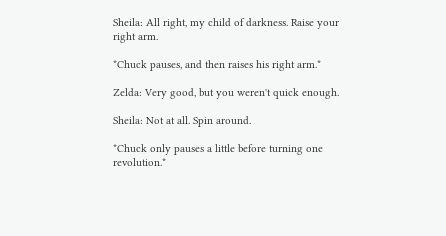Sheila: All right, my child of darkness. Raise your right arm.

*Chuck pauses, and then raises his right arm.*

Zelda: Very good, but you weren't quick enough.

Sheila: Not at all. Spin around.

*Chuck only pauses a little before turning one revolution.*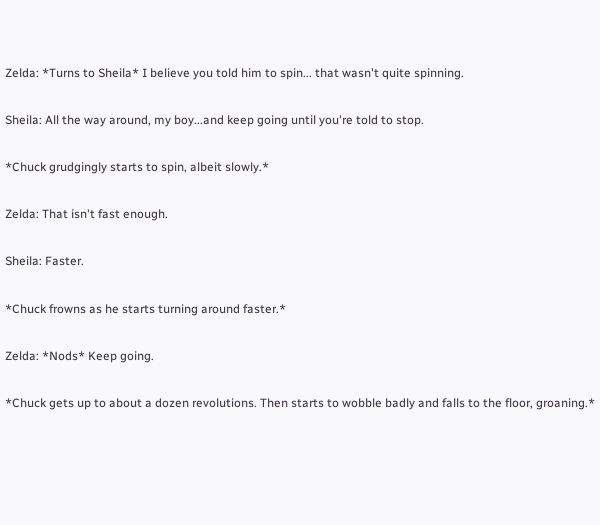Zelda: *Turns to Sheila* I believe you told him to spin... that wasn't quite spinning.

Sheila: All the way around, my boy...and keep going until you're told to stop.

*Chuck grudgingly starts to spin, albeit slowly.*

Zelda: That isn't fast enough.

Sheila: Faster.

*Chuck frowns as he starts turning around faster.*

Zelda: *Nods* Keep going.

*Chuck gets up to about a dozen revolutions. Then starts to wobble badly and falls to the floor, groaning.*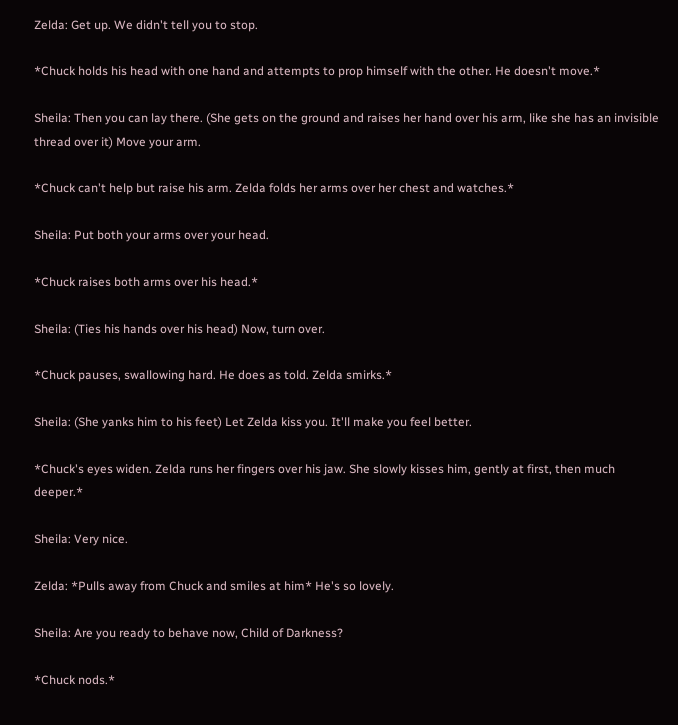Zelda: Get up. We didn't tell you to stop.

*Chuck holds his head with one hand and attempts to prop himself with the other. He doesn't move.*

Sheila: Then you can lay there. (She gets on the ground and raises her hand over his arm, like she has an invisible thread over it) Move your arm.

*Chuck can't help but raise his arm. Zelda folds her arms over her chest and watches.*

Sheila: Put both your arms over your head.

*Chuck raises both arms over his head.*

Sheila: (Ties his hands over his head) Now, turn over.

*Chuck pauses, swallowing hard. He does as told. Zelda smirks.*

Sheila: (She yanks him to his feet) Let Zelda kiss you. It'll make you feel better.

*Chuck's eyes widen. Zelda runs her fingers over his jaw. She slowly kisses him, gently at first, then much deeper.*

Sheila: Very nice.

Zelda: *Pulls away from Chuck and smiles at him* He's so lovely.

Sheila: Are you ready to behave now, Child of Darkness?

*Chuck nods.*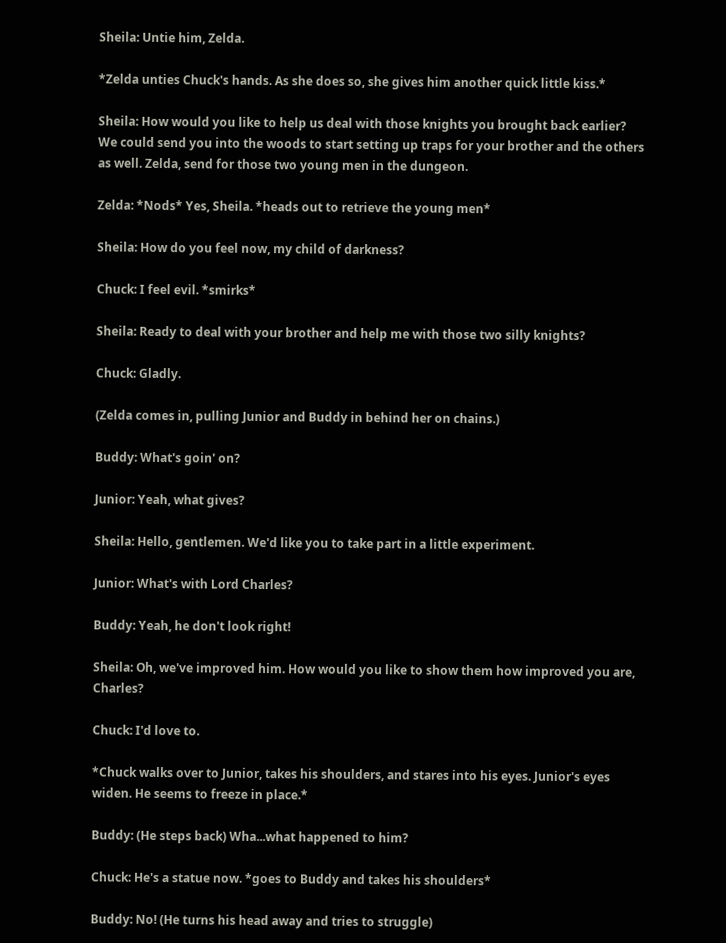Sheila: Untie him, Zelda.

*Zelda unties Chuck's hands. As she does so, she gives him another quick little kiss.*

Sheila: How would you like to help us deal with those knights you brought back earlier? We could send you into the woods to start setting up traps for your brother and the others as well. Zelda, send for those two young men in the dungeon.

Zelda: *Nods* Yes, Sheila. *heads out to retrieve the young men*

Sheila: How do you feel now, my child of darkness?

Chuck: I feel evil. *smirks*

Sheila: Ready to deal with your brother and help me with those two silly knights?

Chuck: Gladly.

(Zelda comes in, pulling Junior and Buddy in behind her on chains.)

Buddy: What's goin' on?

Junior: Yeah, what gives?

Sheila: Hello, gentlemen. We'd like you to take part in a little experiment.

Junior: What's with Lord Charles?

Buddy: Yeah, he don't look right!

Sheila: Oh, we've improved him. How would you like to show them how improved you are, Charles?

Chuck: I'd love to.

*Chuck walks over to Junior, takes his shoulders, and stares into his eyes. Junior's eyes widen. He seems to freeze in place.*

Buddy: (He steps back) Wha...what happened to him?

Chuck: He's a statue now. *goes to Buddy and takes his shoulders*

Buddy: No! (He turns his head away and tries to struggle)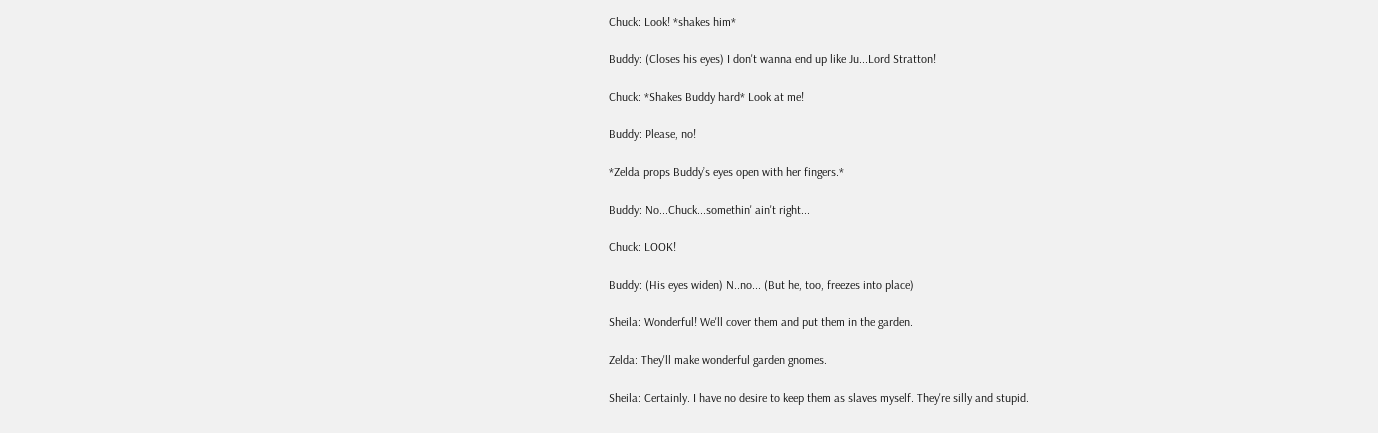Chuck: Look! *shakes him*

Buddy: (Closes his eyes) I don't wanna end up like Ju...Lord Stratton!

Chuck: *Shakes Buddy hard* Look at me!

Buddy: Please, no!

*Zelda props Buddy’s eyes open with her fingers.*

Buddy: No...Chuck...somethin' ain't right...

Chuck: LOOK!

Buddy: (His eyes widen) N..no... (But he, too, freezes into place)

Sheila: Wonderful! We'll cover them and put them in the garden.

Zelda: They'll make wonderful garden gnomes.

Sheila: Certainly. I have no desire to keep them as slaves myself. They're silly and stupid.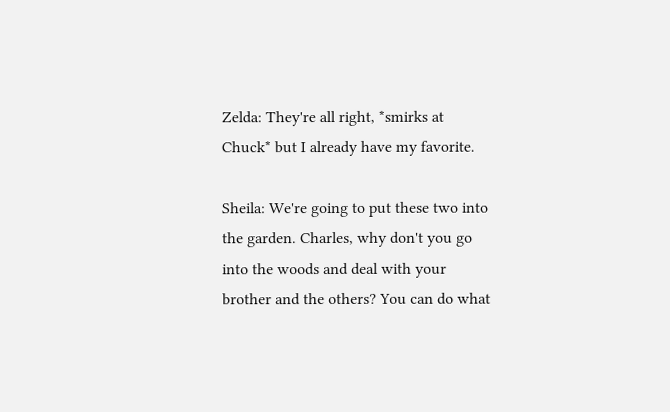Zelda: They're all right, *smirks at Chuck* but I already have my favorite.

Sheila: We're going to put these two into the garden. Charles, why don't you go into the woods and deal with your brother and the others? You can do what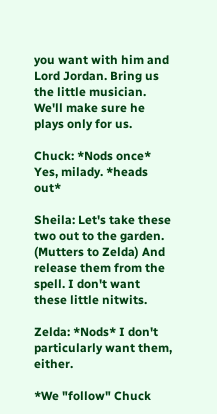you want with him and Lord Jordan. Bring us the little musician. We'll make sure he plays only for us.

Chuck: *Nods once* Yes, milady. *heads out*

Sheila: Let's take these two out to the garden. (Mutters to Zelda) And release them from the spell. I don't want these little nitwits.

Zelda: *Nods* I don't particularly want them, either.

*We "follow" Chuck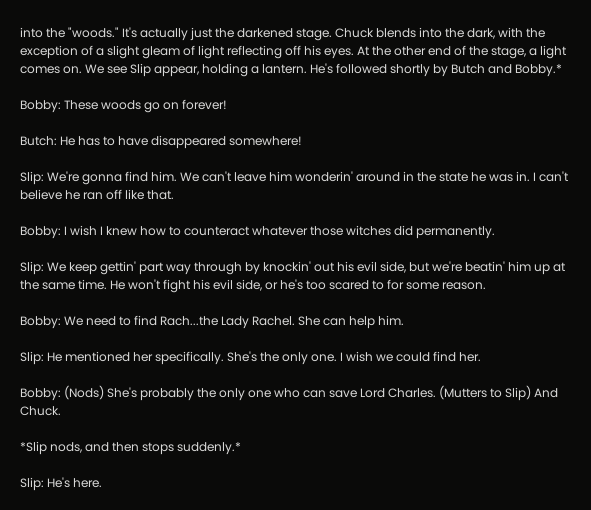into the "woods." It's actually just the darkened stage. Chuck blends into the dark, with the exception of a slight gleam of light reflecting off his eyes. At the other end of the stage, a light comes on. We see Slip appear, holding a lantern. He's followed shortly by Butch and Bobby.*

Bobby: These woods go on forever!

Butch: He has to have disappeared somewhere!

Slip: We're gonna find him. We can't leave him wonderin' around in the state he was in. I can't believe he ran off like that.

Bobby: I wish I knew how to counteract whatever those witches did permanently.

Slip: We keep gettin' part way through by knockin' out his evil side, but we're beatin' him up at the same time. He won't fight his evil side, or he's too scared to for some reason.

Bobby: We need to find Rach...the Lady Rachel. She can help him.

Slip: He mentioned her specifically. She's the only one. I wish we could find her.

Bobby: (Nods) She's probably the only one who can save Lord Charles. (Mutters to Slip) And Chuck.

*Slip nods, and then stops suddenly.*

Slip: He's here.